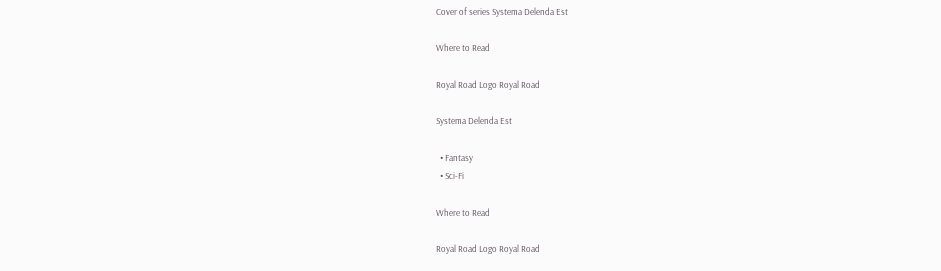Cover of series Systema Delenda Est

Where to Read

Royal Road Logo Royal Road

Systema Delenda Est

  • Fantasy
  • Sci-Fi

Where to Read

Royal Road Logo Royal Road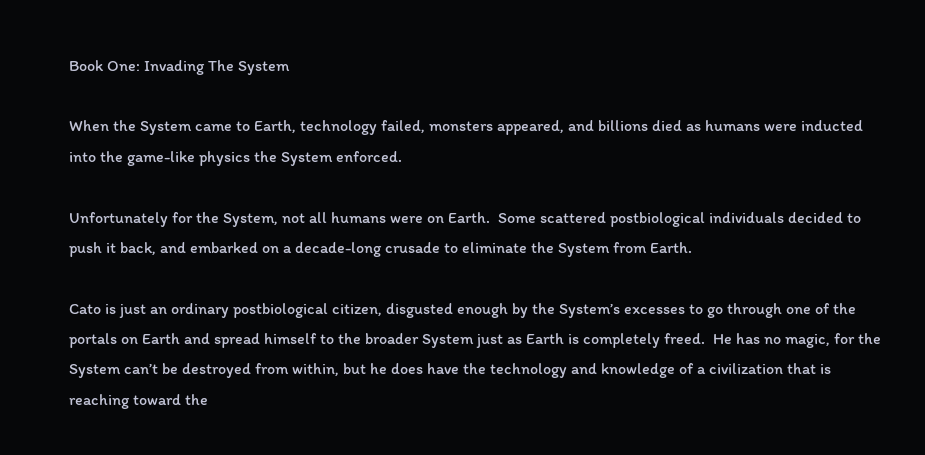Book One: Invading The System

When the System came to Earth, technology failed, monsters appeared, and billions died as humans were inducted into the game-like physics the System enforced.

Unfortunately for the System, not all humans were on Earth.  Some scattered postbiological individuals decided to push it back, and embarked on a decade-long crusade to eliminate the System from Earth.

Cato is just an ordinary postbiological citizen, disgusted enough by the System’s excesses to go through one of the portals on Earth and spread himself to the broader System just as Earth is completely freed.  He has no magic, for the System can’t be destroyed from within, but he does have the technology and knowledge of a civilization that is reaching toward the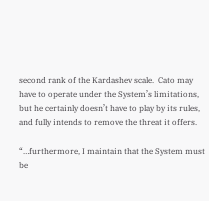second rank of the Kardashev scale.  Cato may have to operate under the System’s limitations, but he certainly doesn’t have to play by its rules, and fully intends to remove the threat it offers.

“…furthermore, I maintain that the System must be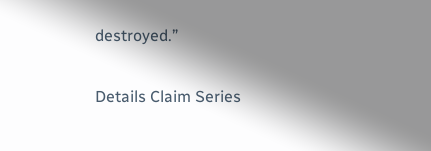destroyed.”

Details Claim Series